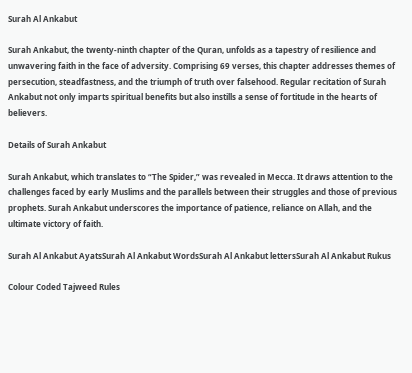Surah Al Ankabut

Surah Ankabut, the twenty-ninth chapter of the Quran, unfolds as a tapestry of resilience and unwavering faith in the face of adversity. Comprising 69 verses, this chapter addresses themes of persecution, steadfastness, and the triumph of truth over falsehood. Regular recitation of Surah Ankabut not only imparts spiritual benefits but also instills a sense of fortitude in the hearts of believers.

Details of Surah Ankabut

Surah Ankabut, which translates to “The Spider,” was revealed in Mecca. It draws attention to the challenges faced by early Muslims and the parallels between their struggles and those of previous prophets. Surah Ankabut underscores the importance of patience, reliance on Allah, and the ultimate victory of faith.

Surah Al Ankabut AyatsSurah Al Ankabut WordsSurah Al Ankabut lettersSurah Al Ankabut Rukus

Colour Coded Tajweed Rules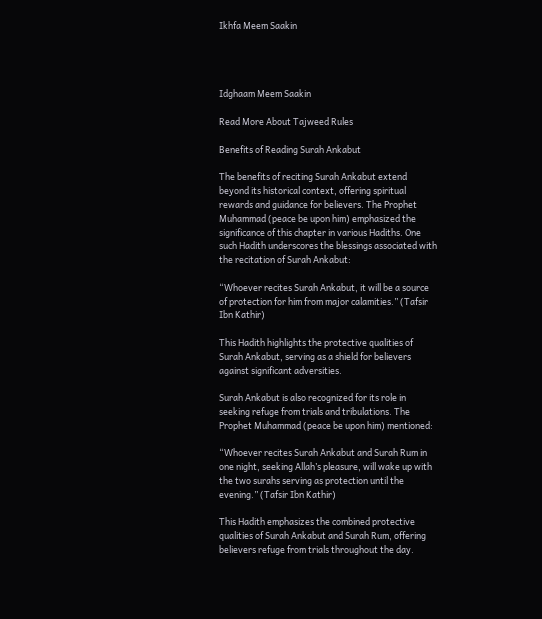Ikhfa Meem Saakin




Idghaam Meem Saakin

Read More About Tajweed Rules

Benefits of Reading Surah Ankabut

The benefits of reciting Surah Ankabut extend beyond its historical context, offering spiritual rewards and guidance for believers. The Prophet Muhammad (peace be upon him) emphasized the significance of this chapter in various Hadiths. One such Hadith underscores the blessings associated with the recitation of Surah Ankabut:

“Whoever recites Surah Ankabut, it will be a source of protection for him from major calamities.” (Tafsir Ibn Kathir)

This Hadith highlights the protective qualities of Surah Ankabut, serving as a shield for believers against significant adversities.

Surah Ankabut is also recognized for its role in seeking refuge from trials and tribulations. The Prophet Muhammad (peace be upon him) mentioned:

“Whoever recites Surah Ankabut and Surah Rum in one night, seeking Allah’s pleasure, will wake up with the two surahs serving as protection until the evening.” (Tafsir Ibn Kathir)

This Hadith emphasizes the combined protective qualities of Surah Ankabut and Surah Rum, offering believers refuge from trials throughout the day.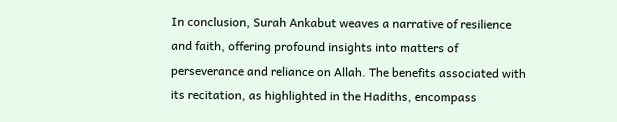In conclusion, Surah Ankabut weaves a narrative of resilience and faith, offering profound insights into matters of perseverance and reliance on Allah. The benefits associated with its recitation, as highlighted in the Hadiths, encompass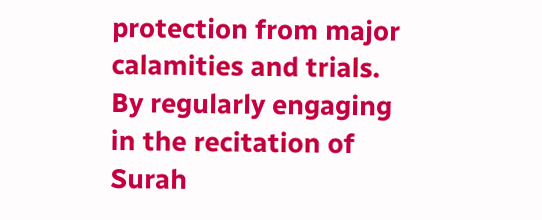protection from major calamities and trials. By regularly engaging in the recitation of Surah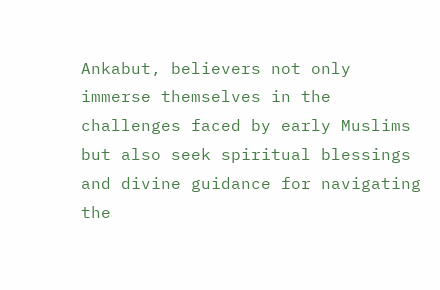Ankabut, believers not only immerse themselves in the challenges faced by early Muslims but also seek spiritual blessings and divine guidance for navigating the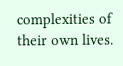complexities of their own lives.